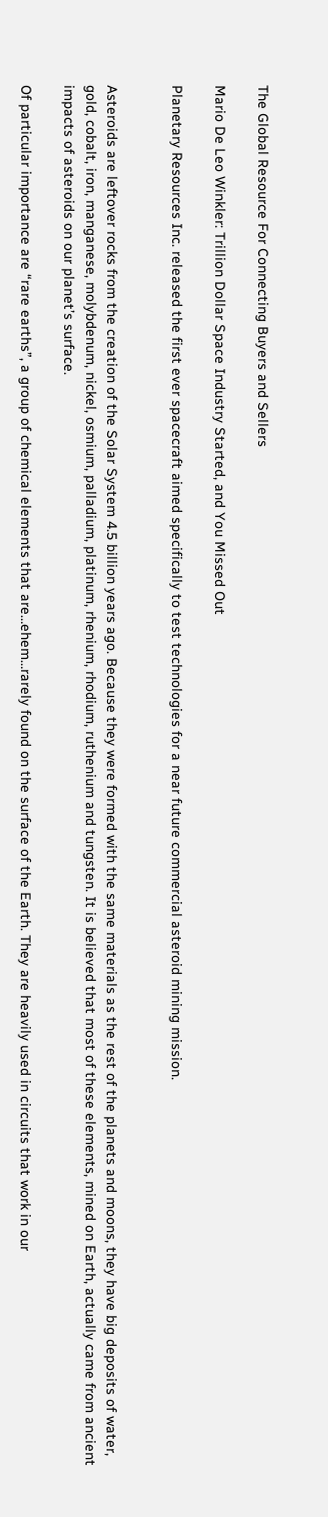The Global Resource For Connecting Buyers and Sellers

Mario De Leo Winkler: Trillion Dollar Space Industry Started, and You Missed Out

Planetary Resources Inc. released the first ever spacecraft aimed specifically to test technologies for a near future commercial asteroid mining mission.


Asteroids are leftover rocks from the creation of the Solar System 4.5 billion years ago. Because they were formed with the same materials as the rest of the planets and moons, they have big deposits of water, gold, cobalt, iron, manganese, molybdenum, nickel, osmium, palladium, platinum, rhenium, rhodium, ruthenium and tungsten. It is believed that most of these elements, mined on Earth, actually came from ancient impacts of asteroids on our planet’s surface.

Of particular importance are “rare earths”, a group of chemical elements that are…ehem…rarely found on the surface of the Earth. They are heavily used in circuits that work in our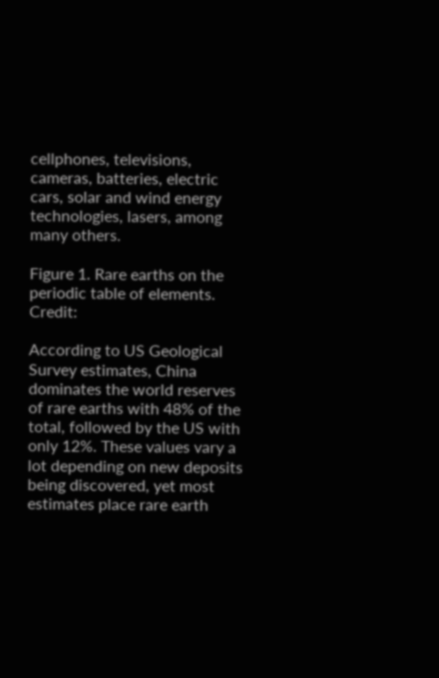cellphones, televisions, cameras, batteries, electric cars, solar and wind energy technologies, lasers, among many others.

Figure 1. Rare earths on the periodic table of elements. Credit:

According to US Geological Survey estimates, China dominates the world reserves of rare earths with 48% of the total, followed by the US with only 12%. These values vary a lot depending on new deposits being discovered, yet most estimates place rare earth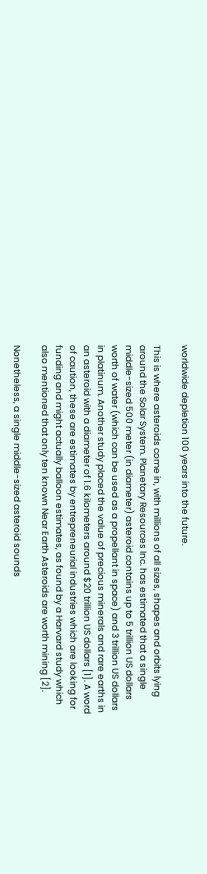worldwide depletion 100 years into the future.

This is where asteroids come in, with millions of all sizes, shapes and orbits lying around the Solar System. Planetary Resources Inc. has estimated that a single middle-sized 500 meter (in diameter) asteroid contains up to 5 trillion US dollars worth of water (which can be used as a propellant in space) and 3 trillion US dollars in platinum. Another study placed the value of precious minerals and rare earths in an asteroid with a diameter of 1.6 kilometers around $20 trillion US dollars [1]. A word of caution, these are estimates by entrepreneurial industries which are looking for funding and might actually balloon estimates, as found by a Harvard study which also mentioned that only ten known Near Earth Asteroids are worth mining [2].

Nonetheless, a single middle-sized asteroid sounds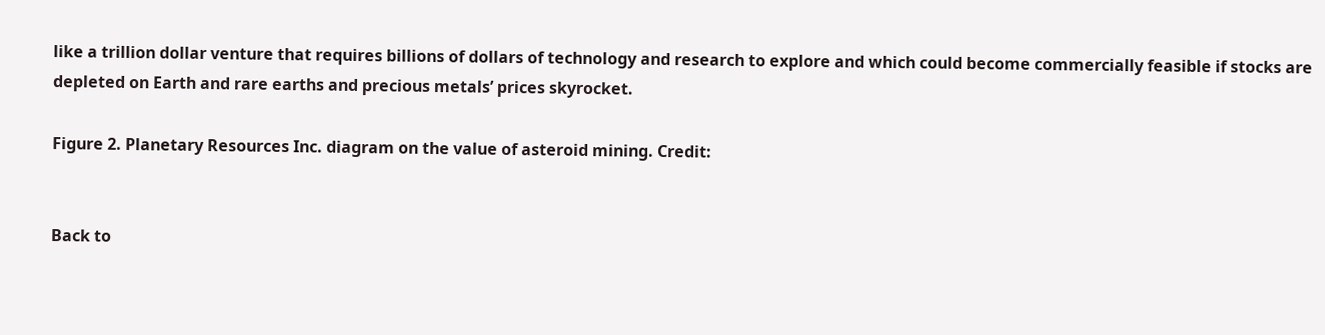like a trillion dollar venture that requires billions of dollars of technology and research to explore and which could become commercially feasible if stocks are depleted on Earth and rare earths and precious metals’ prices skyrocket.

Figure 2. Planetary Resources Inc. diagram on the value of asteroid mining. Credit:


Back to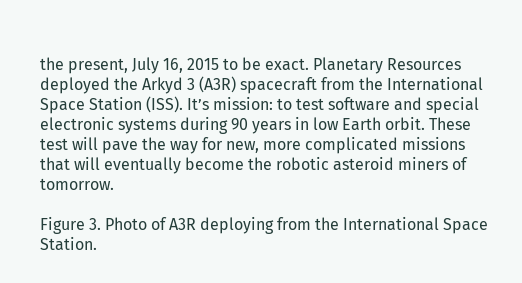the present, July 16, 2015 to be exact. Planetary Resources deployed the Arkyd 3 (A3R) spacecraft from the International Space Station (ISS). It’s mission: to test software and special electronic systems during 90 years in low Earth orbit. These test will pave the way for new, more complicated missions that will eventually become the robotic asteroid miners of tomorrow.

Figure 3. Photo of A3R deploying from the International Space Station.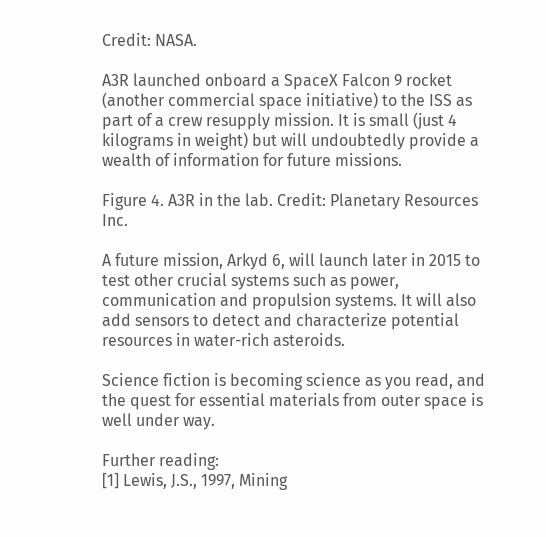Credit: NASA.

A3R launched onboard a SpaceX Falcon 9 rocket (another commercial space initiative) to the ISS as part of a crew resupply mission. It is small (just 4 kilograms in weight) but will undoubtedly provide a wealth of information for future missions.

Figure 4. A3R in the lab. Credit: Planetary Resources Inc.

A future mission, Arkyd 6, will launch later in 2015 to test other crucial systems such as power, communication and propulsion systems. It will also add sensors to detect and characterize potential resources in water-rich asteroids.

Science fiction is becoming science as you read, and the quest for essential materials from outer space is well under way.

Further reading:
[1] Lewis, J.S., 1997, Mining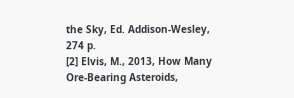the Sky, Ed. Addison-Wesley, 274 p.
[2] Elvis, M., 2013, How Many Ore-Bearing Asteroids,